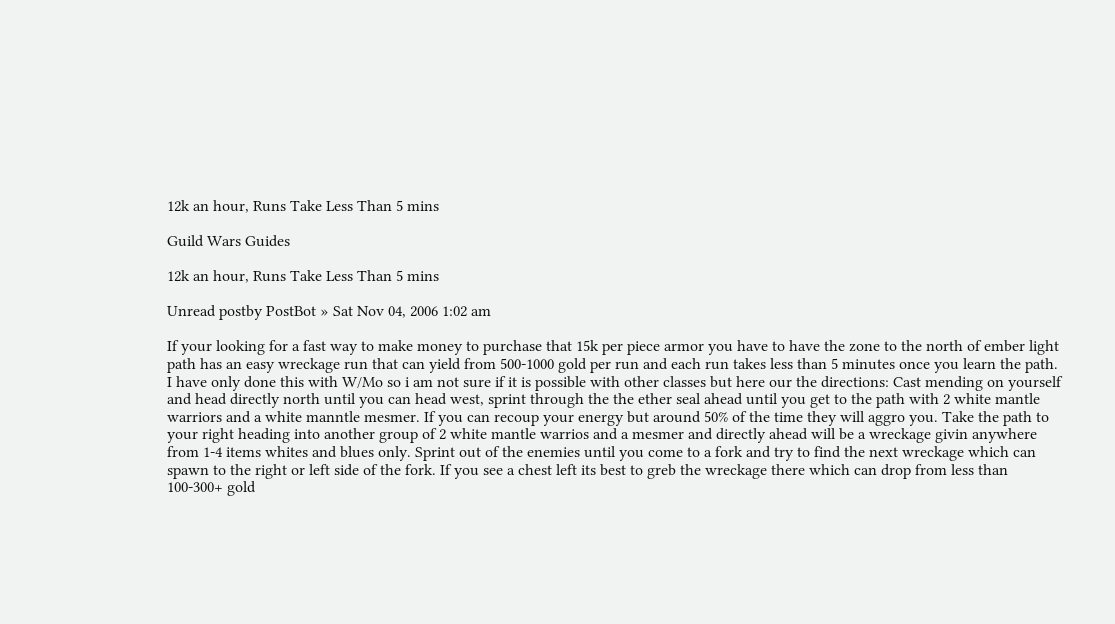12k an hour, Runs Take Less Than 5 mins

Guild Wars Guides

12k an hour, Runs Take Less Than 5 mins

Unread postby PostBot » Sat Nov 04, 2006 1:02 am

If your looking for a fast way to make money to purchase that 15k per piece armor you have to have the zone to the north of ember light path has an easy wreckage run that can yield from 500-1000 gold per run and each run takes less than 5 minutes once you learn the path. I have only done this with W/Mo so i am not sure if it is possible with other classes but here our the directions: Cast mending on yourself and head directly north until you can head west, sprint through the the ether seal ahead until you get to the path with 2 white mantle warriors and a white manntle mesmer. If you can recoup your energy but around 50% of the time they will aggro you. Take the path to your right heading into another group of 2 white mantle warrios and a mesmer and directly ahead will be a wreckage givin anywhere from 1-4 items whites and blues only. Sprint out of the enemies until you come to a fork and try to find the next wreckage which can spawn to the right or left side of the fork. If you see a chest left its best to greb the wreckage there which can drop from less than 100-300+ gold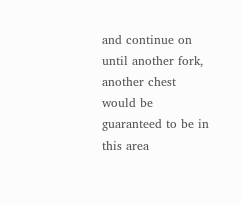and continue on until another fork, another chest would be guaranteed to be in this area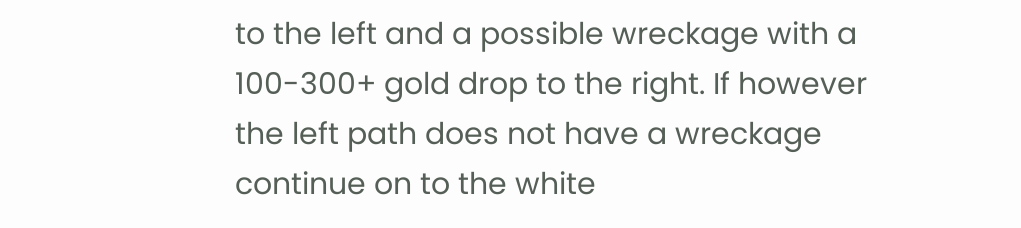to the left and a possible wreckage with a 100-300+ gold drop to the right. If however the left path does not have a wreckage continue on to the white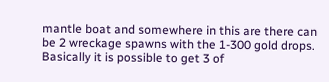mantle boat and somewhere in this are there can be 2 wreckage spawns with the 1-300 gold drops. Basically it is possible to get 3 of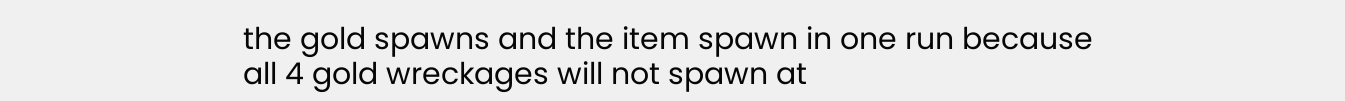the gold spawns and the item spawn in one run because all 4 gold wreckages will not spawn at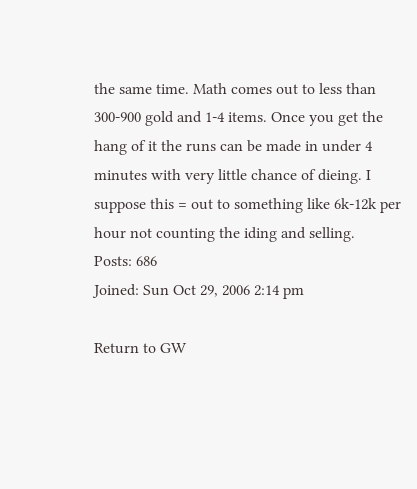the same time. Math comes out to less than 300-900 gold and 1-4 items. Once you get the hang of it the runs can be made in under 4 minutes with very little chance of dieing. I suppose this = out to something like 6k-12k per hour not counting the iding and selling.
Posts: 686
Joined: Sun Oct 29, 2006 2:14 pm

Return to GW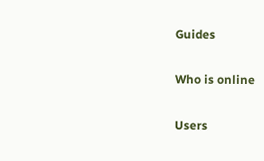Guides

Who is online

Users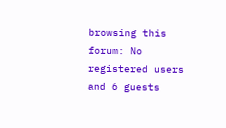browsing this forum: No registered users and 6 guests